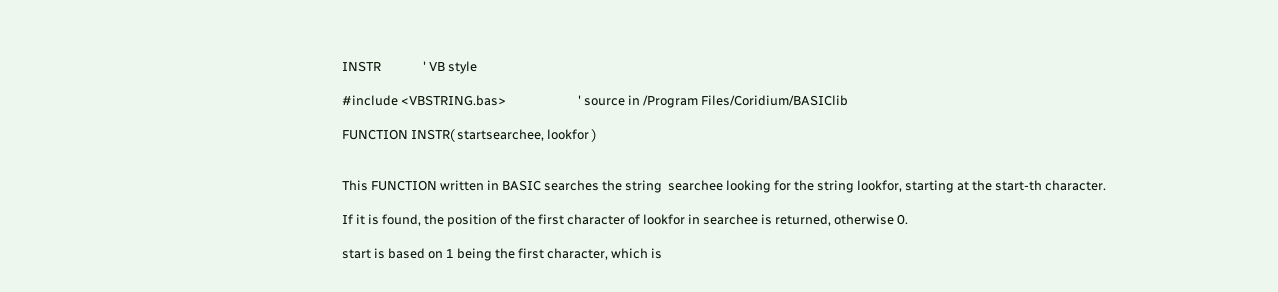INSTR              ' VB style

#include <VBSTRING.bas>                        ' source in /Program Files/Coridium/BASIClib

FUNCTION INSTR( startsearchee, lookfor )


This FUNCTION written in BASIC searches the string  searchee looking for the string lookfor, starting at the start-th character.

If it is found, the position of the first character of lookfor in searchee is returned, otherwise 0.

start is based on 1 being the first character, which is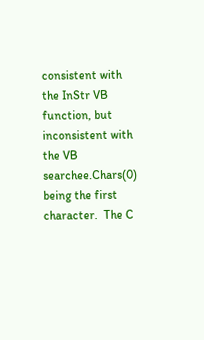consistent with the InStr VB function, but inconsistent with the VB searchee.Chars(0) being the first character.  The C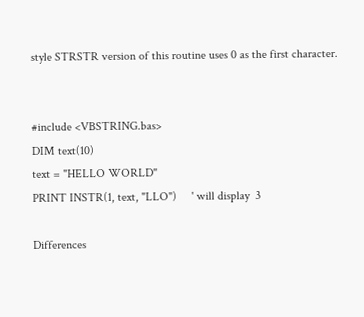style STRSTR version of this routine uses 0 as the first character.


#include <VBSTRING.bas>
DIM text(10)
text = "HELLO WORLD"
PRINT INSTR(1, text, "LLO")     ' will display  3

Differences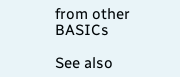from other BASICs

See also